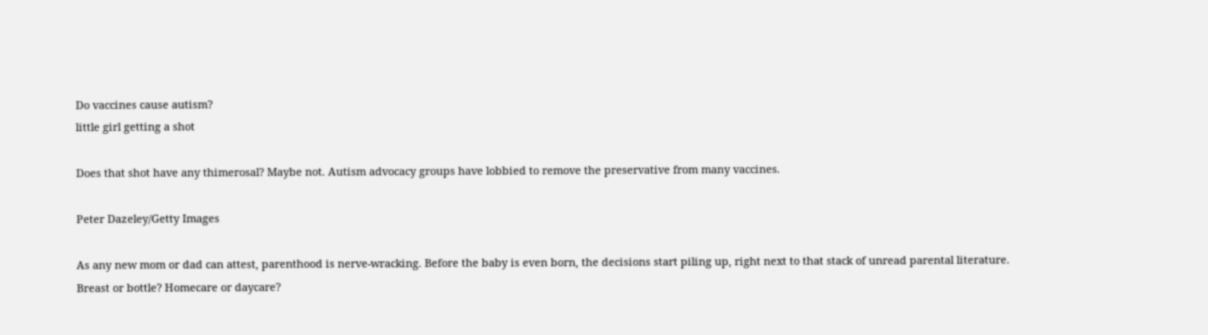Do vaccines cause autism?
little girl getting a shot

Does that shot have any thimerosal? Maybe not. Autism advocacy groups have lobbied to remove the preservative from many vaccines.

Peter Dazeley/Getty Images

As any new mom or dad can attest, parenthood is nerve-wracking. Before the baby is even born, the decisions start piling up, right next to that stack of unread parental literature. Breast or bottle? Homecare or daycare?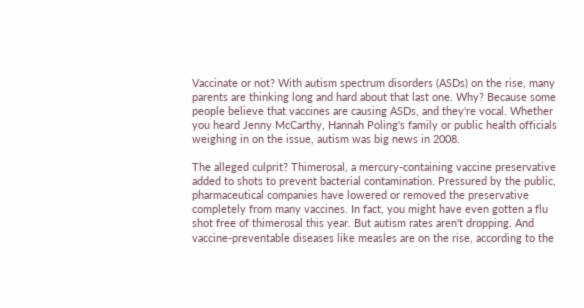Vaccinate or not? With autism spectrum disorders (ASDs) on the rise, many parents are thinking long and hard about that last one. Why? Because some people believe that vaccines are causing ASDs, and they're vocal. Whether you heard Jenny McCarthy, Hannah Poling's family or public health officials weighing in on the issue, autism was big news in 2008.

The alleged culprit? Thimerosal, a mercury-containing vaccine preservative added to shots to prevent bacterial contamination. Pressured by the public, pharmaceutical companies have lowered or removed the preservative completely from many vaccines. In fact, you might have even gotten a flu shot free of thimerosal this year. But autism rates aren't dropping. And vaccine-preventable diseases like measles are on the rise, according to the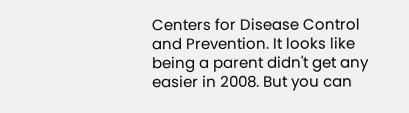Centers for Disease Control and Prevention. It looks like being a parent didn't get any easier in 2008. But you can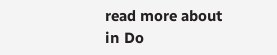read more about in Do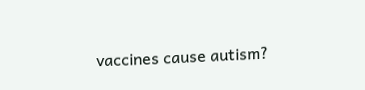vaccines cause autism?